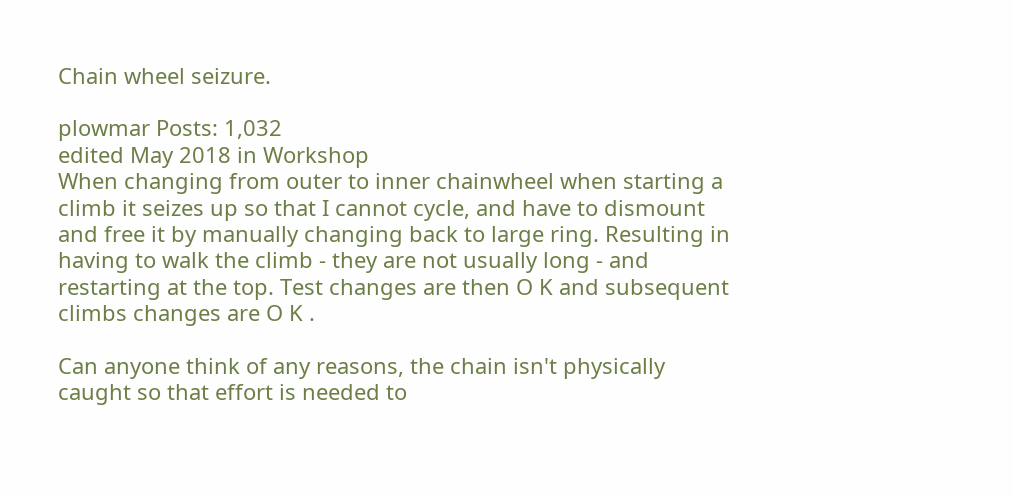Chain wheel seizure.

plowmar Posts: 1,032
edited May 2018 in Workshop
When changing from outer to inner chainwheel when starting a climb it seizes up so that I cannot cycle, and have to dismount and free it by manually changing back to large ring. Resulting in having to walk the climb - they are not usually long - and restarting at the top. Test changes are then O K and subsequent climbs changes are O K .

Can anyone think of any reasons, the chain isn't physically caught so that effort is needed to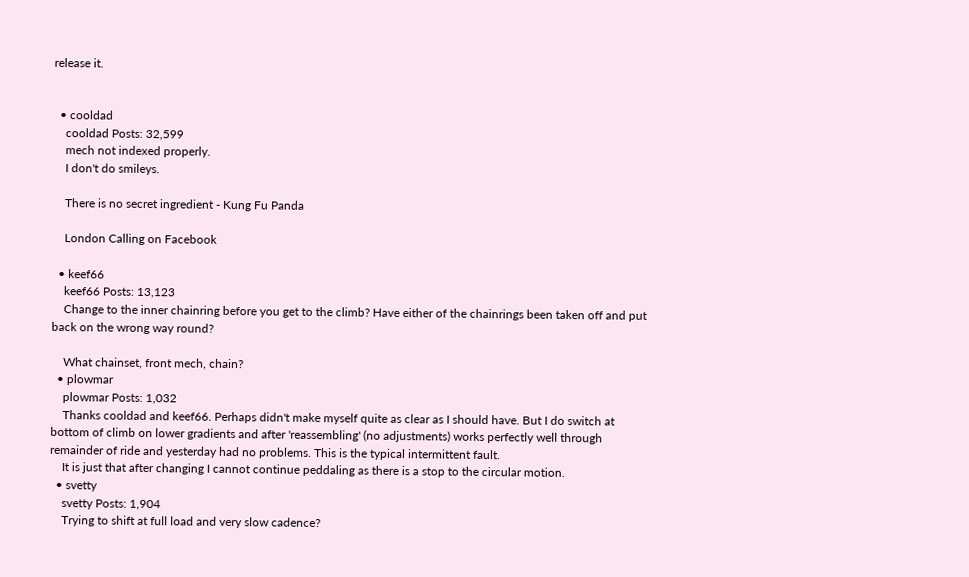release it.


  • cooldad
    cooldad Posts: 32,599
    mech not indexed properly.
    I don't do smileys.

    There is no secret ingredient - Kung Fu Panda

    London Calling on Facebook

  • keef66
    keef66 Posts: 13,123
    Change to the inner chainring before you get to the climb? Have either of the chainrings been taken off and put back on the wrong way round?

    What chainset, front mech, chain?
  • plowmar
    plowmar Posts: 1,032
    Thanks cooldad and keef66. Perhaps didn't make myself quite as clear as I should have. But I do switch at bottom of climb on lower gradients and after 'reassembling' (no adjustments) works perfectly well through remainder of ride and yesterday had no problems. This is the typical intermittent fault.
    It is just that after changing I cannot continue peddaling as there is a stop to the circular motion.
  • svetty
    svetty Posts: 1,904
    Trying to shift at full load and very slow cadence?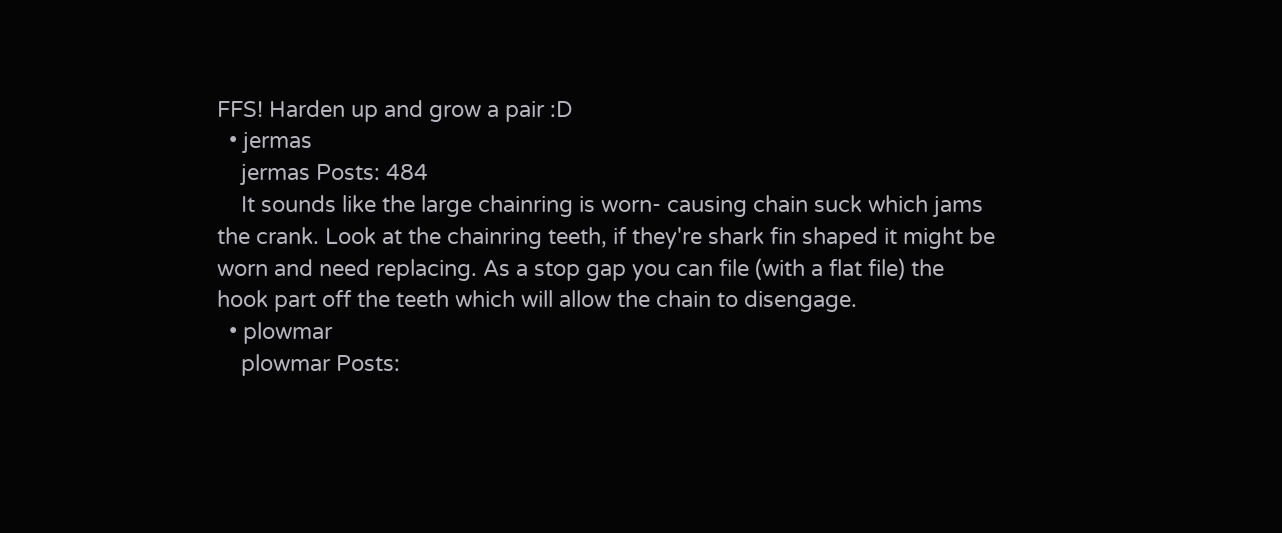FFS! Harden up and grow a pair :D
  • jermas
    jermas Posts: 484
    It sounds like the large chainring is worn- causing chain suck which jams the crank. Look at the chainring teeth, if they're shark fin shaped it might be worn and need replacing. As a stop gap you can file (with a flat file) the hook part off the teeth which will allow the chain to disengage.
  • plowmar
    plowmar Posts: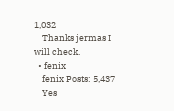1,032
    Thanks jermas I will check.
  • fenix
    fenix Posts: 5,437
    Yes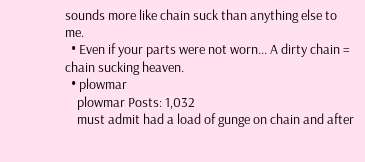sounds more like chain suck than anything else to me.
  • Even if your parts were not worn... A dirty chain = chain sucking heaven.
  • plowmar
    plowmar Posts: 1,032
    must admit had a load of gunge on chain and after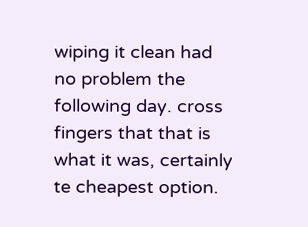wiping it clean had no problem the following day. cross fingers that that is what it was, certainly te cheapest option.